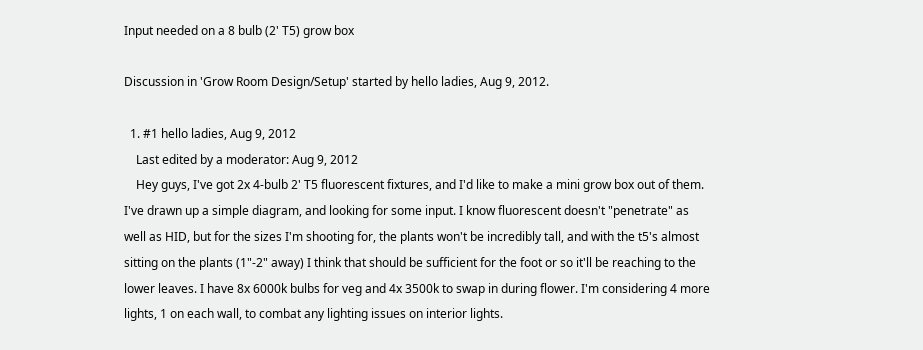Input needed on a 8 bulb (2' T5) grow box

Discussion in 'Grow Room Design/Setup' started by hello ladies, Aug 9, 2012.

  1. #1 hello ladies, Aug 9, 2012
    Last edited by a moderator: Aug 9, 2012
    Hey guys, I've got 2x 4-bulb 2' T5 fluorescent fixtures, and I'd like to make a mini grow box out of them. I've drawn up a simple diagram, and looking for some input. I know fluorescent doesn't "penetrate" as well as HID, but for the sizes I'm shooting for, the plants won't be incredibly tall, and with the t5's almost sitting on the plants (1"-2" away) I think that should be sufficient for the foot or so it'll be reaching to the lower leaves. I have 8x 6000k bulbs for veg and 4x 3500k to swap in during flower. I'm considering 4 more lights, 1 on each wall, to combat any lighting issues on interior lights.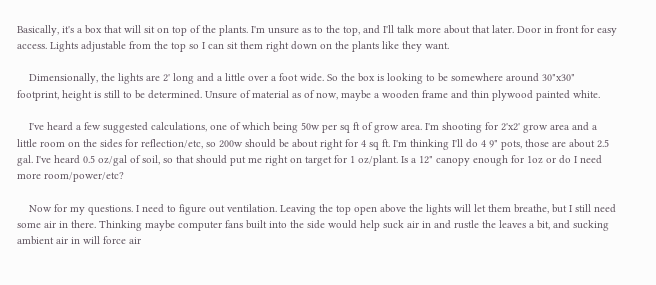Basically, it's a box that will sit on top of the plants. I'm unsure as to the top, and I'll talk more about that later. Door in front for easy access. Lights adjustable from the top so I can sit them right down on the plants like they want.

    Dimensionally, the lights are 2' long and a little over a foot wide. So the box is looking to be somewhere around 30"x30" footprint, height is still to be determined. Unsure of material as of now, maybe a wooden frame and thin plywood painted white.

    I've heard a few suggested calculations, one of which being 50w per sq ft of grow area. I'm shooting for 2'x2' grow area and a little room on the sides for reflection/etc, so 200w should be about right for 4 sq ft. I'm thinking I'll do 4 9" pots, those are about 2.5 gal. I've heard 0.5 oz/gal of soil, so that should put me right on target for 1 oz/plant. Is a 12" canopy enough for 1oz or do I need more room/power/etc?

    Now for my questions. I need to figure out ventilation. Leaving the top open above the lights will let them breathe, but I still need some air in there. Thinking maybe computer fans built into the side would help suck air in and rustle the leaves a bit, and sucking ambient air in will force air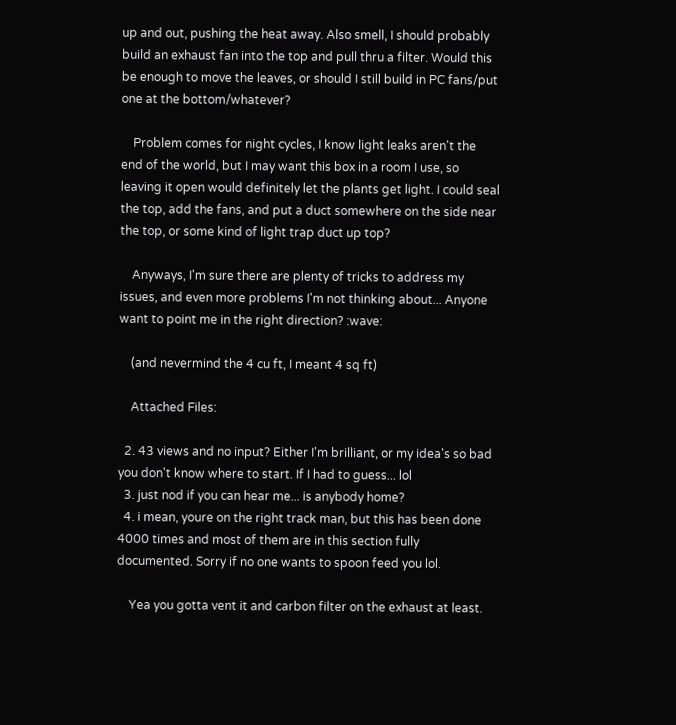up and out, pushing the heat away. Also smell, I should probably build an exhaust fan into the top and pull thru a filter. Would this be enough to move the leaves, or should I still build in PC fans/put one at the bottom/whatever?

    Problem comes for night cycles, I know light leaks aren't the end of the world, but I may want this box in a room I use, so leaving it open would definitely let the plants get light. I could seal the top, add the fans, and put a duct somewhere on the side near the top, or some kind of light trap duct up top?

    Anyways, I'm sure there are plenty of tricks to address my issues, and even more problems I'm not thinking about... Anyone want to point me in the right direction? :wave:

    (and nevermind the 4 cu ft, I meant 4 sq ft)

    Attached Files:

  2. 43 views and no input? Either I'm brilliant, or my idea's so bad you don't know where to start. If I had to guess... lol
  3. just nod if you can hear me... is anybody home?
  4. i mean, youre on the right track man, but this has been done 4000 times and most of them are in this section fully documented. Sorry if no one wants to spoon feed you lol.

    Yea you gotta vent it and carbon filter on the exhaust at least.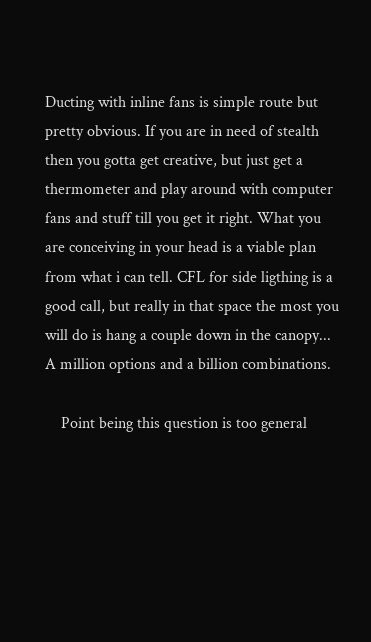Ducting with inline fans is simple route but pretty obvious. If you are in need of stealth then you gotta get creative, but just get a thermometer and play around with computer fans and stuff till you get it right. What you are conceiving in your head is a viable plan from what i can tell. CFL for side ligthing is a good call, but really in that space the most you will do is hang a couple down in the canopy... A million options and a billion combinations.

    Point being this question is too general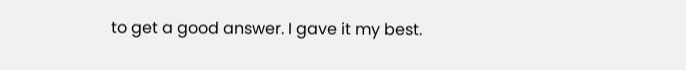to get a good answer. I gave it my best.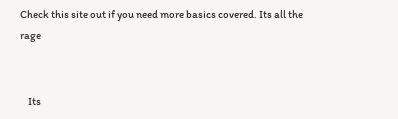Check this site out if you need more basics covered. Its all the rage


    Its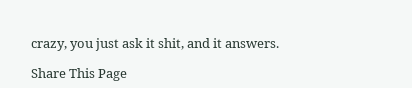crazy, you just ask it shit, and it answers.

Share This Page